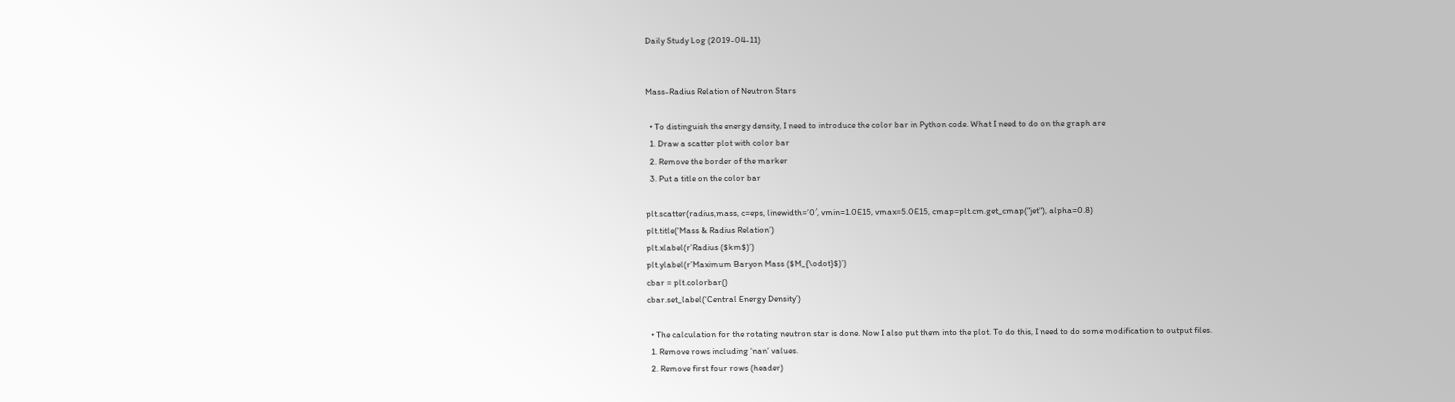Daily Study Log (2019-04-11)


Mass-Radius Relation of Neutron Stars

  • To distinguish the energy density, I need to introduce the color bar in Python code. What I need to do on the graph are
  1. Draw a scatter plot with color bar
  2. Remove the border of the marker
  3. Put a title on the color bar

plt.scatter(radius,mass, c=eps, linewidth=’0′, vmin=1.0E15, vmax=5.0E15, cmap=plt.cm.get_cmap("jet"), alpha=0.8)
plt.title(‘Mass & Radius Relation’)
plt.xlabel(r’Radius ($km$)’)
plt.ylabel(r’Maximum Baryon Mass ($M_{\odot}$)’)
cbar = plt.colorbar()
cbar.set_label(‘Central Energy Density’)

  • The calculation for the rotating neutron star is done. Now I also put them into the plot. To do this, I need to do some modification to output files.
  1. Remove rows including ‘nan’ values.
  2. Remove first four rows (header)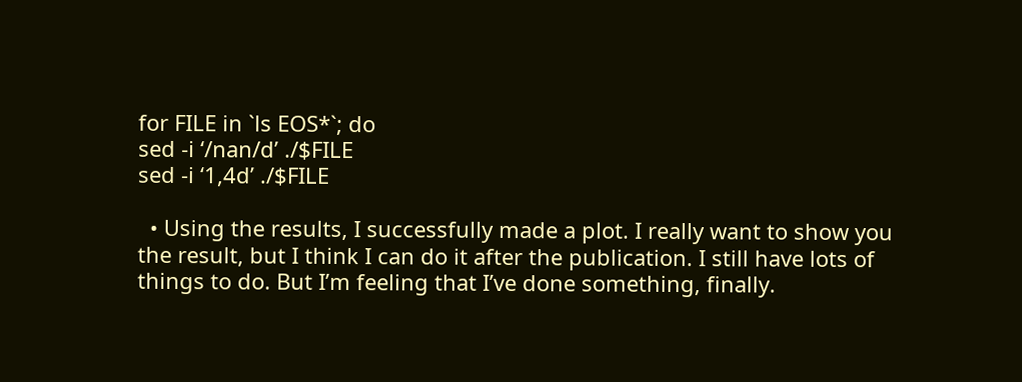for FILE in `ls EOS*`; do
sed -i ‘/nan/d’ ./$FILE
sed -i ‘1,4d’ ./$FILE

  • Using the results, I successfully made a plot. I really want to show you the result, but I think I can do it after the publication. I still have lots of things to do. But I’m feeling that I’ve done something, finally.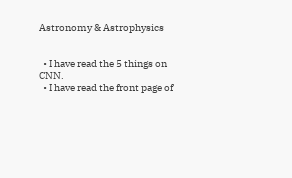Astronomy & Astrophysics


  • I have read the 5 things on CNN.
  • I have read the front page of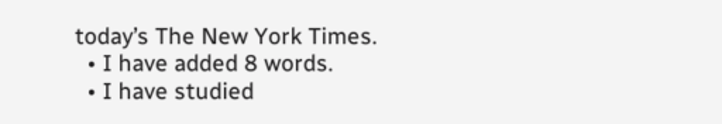today’s The New York Times.
  • I have added 8 words.
  • I have studied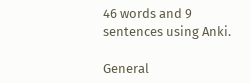46 words and 9 sentences using Anki.

General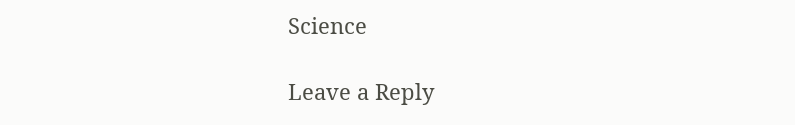Science

Leave a Reply